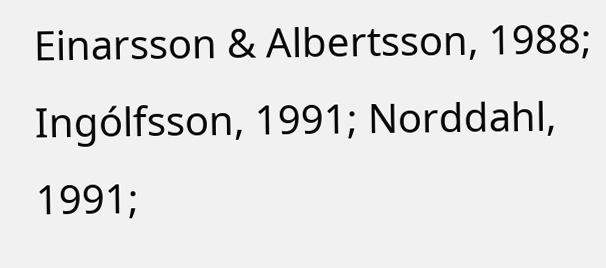Einarsson & Albertsson, 1988; Ingólfsson, 1991; Norddahl, 1991;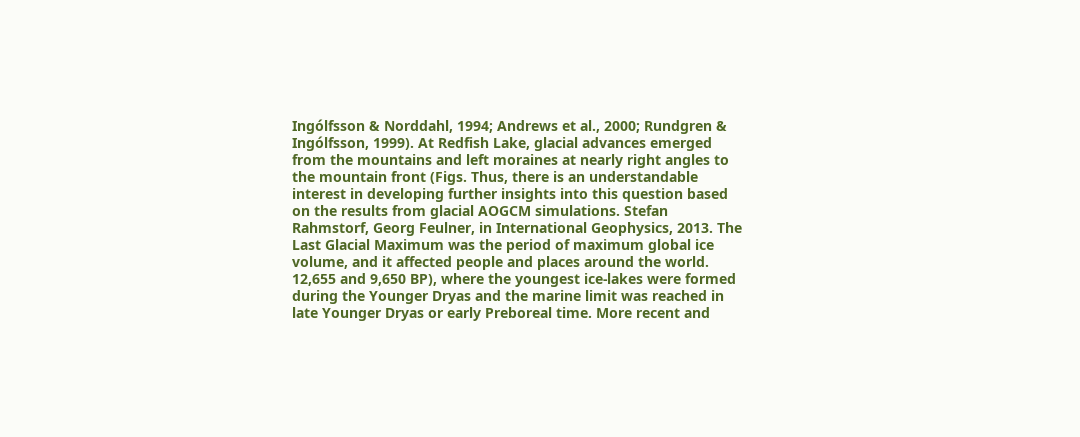Ingólfsson & Norddahl, 1994; Andrews et al., 2000; Rundgren & Ingólfsson, 1999). At Redfish Lake, glacial advances emerged from the mountains and left moraines at nearly right angles to the mountain front (Figs. Thus, there is an understandable interest in developing further insights into this question based on the results from glacial AOGCM simulations. Stefan Rahmstorf, Georg Feulner, in International Geophysics, 2013. The Last Glacial Maximum was the period of maximum global ice volume, and it affected people and places around the world. 12,655 and 9,650 BP), where the youngest ice-lakes were formed during the Younger Dryas and the marine limit was reached in late Younger Dryas or early Preboreal time. More recent and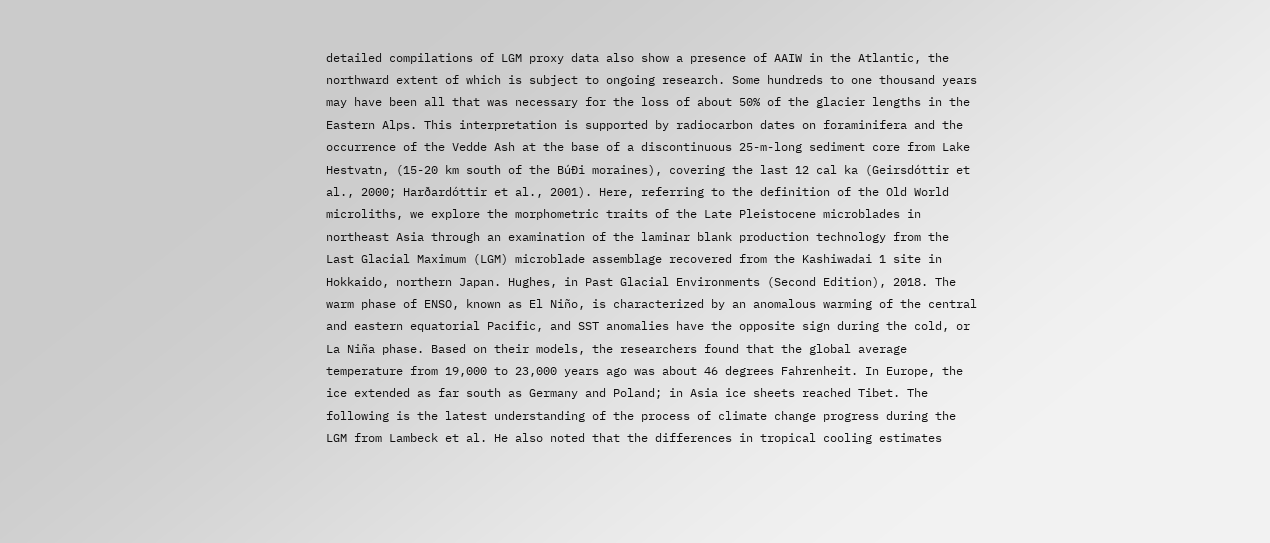detailed compilations of LGM proxy data also show a presence of AAIW in the Atlantic, the northward extent of which is subject to ongoing research. Some hundreds to one thousand years may have been all that was necessary for the loss of about 50% of the glacier lengths in the Eastern Alps. This interpretation is supported by radiocarbon dates on foraminifera and the occurrence of the Vedde Ash at the base of a discontinuous 25-m-long sediment core from Lake Hestvatn, (15-20 km south of the BúÐi moraines), covering the last 12 cal ka (Geirsdóttir et al., 2000; Harðardóttir et al., 2001). Here, referring to the definition of the Old World microliths, we explore the morphometric traits of the Late Pleistocene microblades in northeast Asia through an examination of the laminar blank production technology from the Last Glacial Maximum (LGM) microblade assemblage recovered from the Kashiwadai 1 site in Hokkaido, northern Japan. Hughes, in Past Glacial Environments (Second Edition), 2018. The warm phase of ENSO, known as El Niño, is characterized by an anomalous warming of the central and eastern equatorial Pacific, and SST anomalies have the opposite sign during the cold, or La Niña phase. Based on their models, the researchers found that the global average temperature from 19,000 to 23,000 years ago was about 46 degrees Fahrenheit. In Europe, the ice extended as far south as Germany and Poland; in Asia ice sheets reached Tibet. The following is the latest understanding of the process of climate change progress during the LGM from Lambeck et al. He also noted that the differences in tropical cooling estimates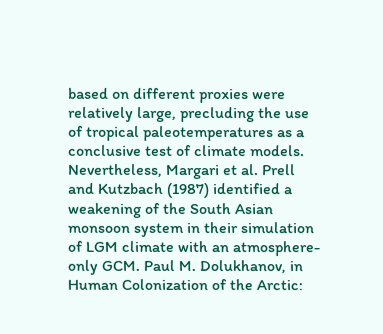based on different proxies were relatively large, precluding the use of tropical paleotemperatures as a conclusive test of climate models. Nevertheless, Margari et al. Prell and Kutzbach (1987) identified a weakening of the South Asian monsoon system in their simulation of LGM climate with an atmosphere-only GCM. Paul M. Dolukhanov, in Human Colonization of the Arctic: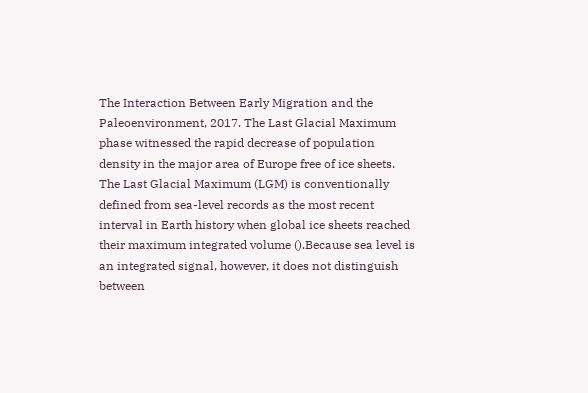The Interaction Between Early Migration and the Paleoenvironment, 2017. The Last Glacial Maximum phase witnessed the rapid decrease of population density in the major area of Europe free of ice sheets. The Last Glacial Maximum (LGM) is conventionally defined from sea-level records as the most recent interval in Earth history when global ice sheets reached their maximum integrated volume ().Because sea level is an integrated signal, however, it does not distinguish between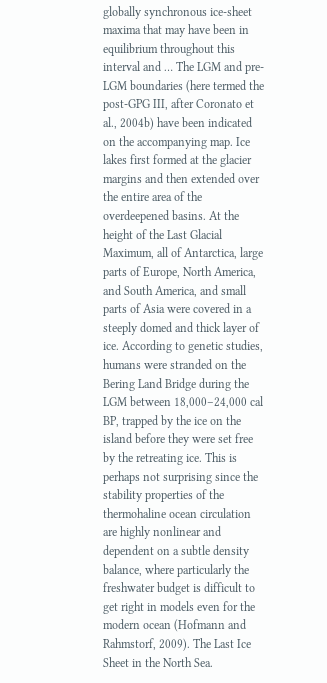globally synchronous ice-sheet maxima that may have been in equilibrium throughout this interval and … The LGM and pre-LGM boundaries (here termed the post-GPG III, after Coronato et al., 2004b) have been indicated on the accompanying map. Ice lakes first formed at the glacier margins and then extended over the entire area of the overdeepened basins. At the height of the Last Glacial Maximum, all of Antarctica, large parts of Europe, North America, and South America, and small parts of Asia were covered in a steeply domed and thick layer of ice. According to genetic studies, humans were stranded on the Bering Land Bridge during the LGM between 18,000–24,000 cal BP, trapped by the ice on the island before they were set free by the retreating ice. This is perhaps not surprising since the stability properties of the thermohaline ocean circulation are highly nonlinear and dependent on a subtle density balance, where particularly the freshwater budget is difficult to get right in models even for the modern ocean (Hofmann and Rahmstorf, 2009). The Last Ice Sheet in the North Sea.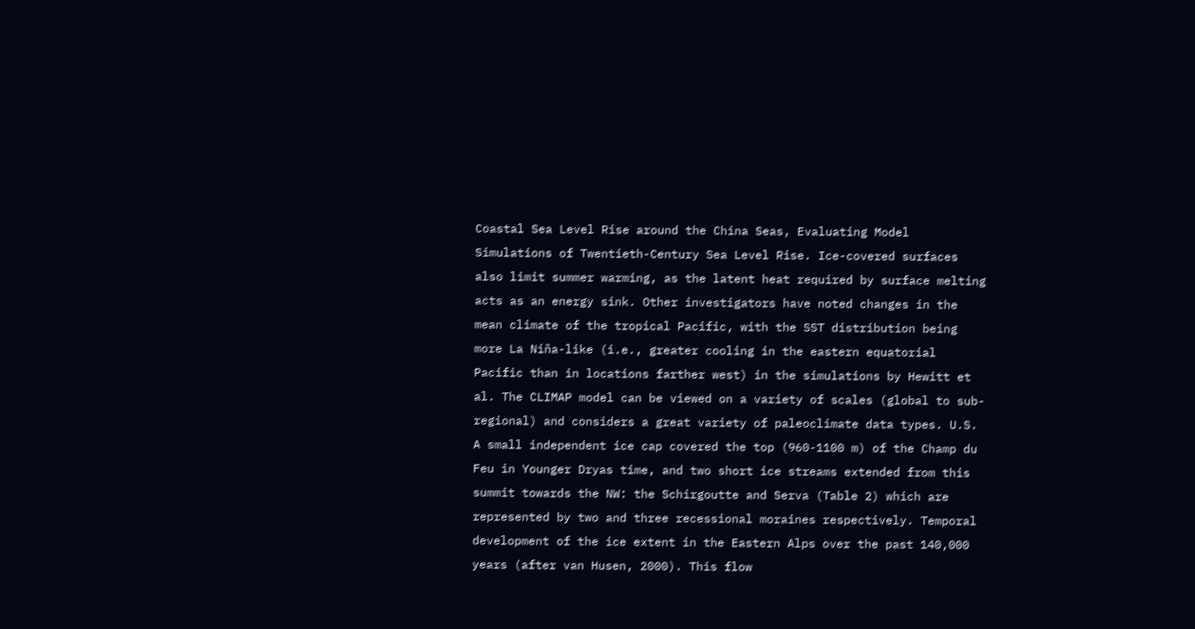Coastal Sea Level Rise around the China Seas, Evaluating Model Simulations of Twentieth-Century Sea Level Rise. Ice-covered surfaces also limit summer warming, as the latent heat required by surface melting acts as an energy sink. Other investigators have noted changes in the mean climate of the tropical Pacific, with the SST distribution being more La Niña-like (i.e., greater cooling in the eastern equatorial Pacific than in locations farther west) in the simulations by Hewitt et al. The CLIMAP model can be viewed on a variety of scales (global to sub-regional) and considers a great variety of paleoclimate data types. U.S. A small independent ice cap covered the top (960-1100 m) of the Champ du Feu in Younger Dryas time, and two short ice streams extended from this summit towards the NW: the Schirgoutte and Serva (Table 2) which are represented by two and three recessional moraines respectively. Temporal development of the ice extent in the Eastern Alps over the past 140,000 years (after van Husen, 2000). This flow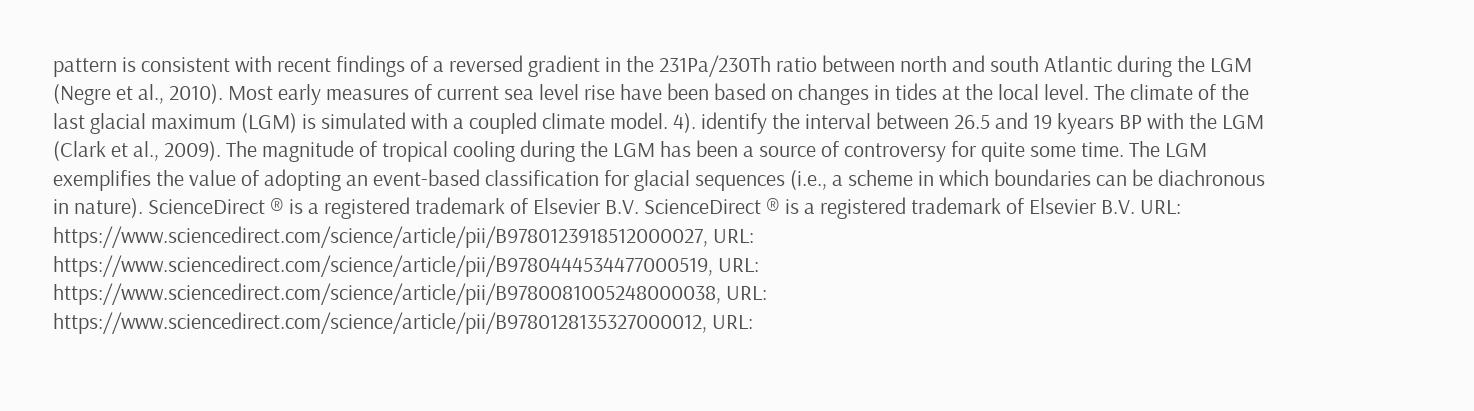pattern is consistent with recent findings of a reversed gradient in the 231Pa/230Th ratio between north and south Atlantic during the LGM (Negre et al., 2010). Most early measures of current sea level rise have been based on changes in tides at the local level. The climate of the last glacial maximum (LGM) is simulated with a coupled climate model. 4). identify the interval between 26.5 and 19 kyears BP with the LGM (Clark et al., 2009). The magnitude of tropical cooling during the LGM has been a source of controversy for quite some time. The LGM exemplifies the value of adopting an event-based classification for glacial sequences (i.e., a scheme in which boundaries can be diachronous in nature). ScienceDirect ® is a registered trademark of Elsevier B.V. ScienceDirect ® is a registered trademark of Elsevier B.V. URL: https://www.sciencedirect.com/science/article/pii/B9780123918512000027, URL: https://www.sciencedirect.com/science/article/pii/B9780444534477000519, URL: https://www.sciencedirect.com/science/article/pii/B9780081005248000038, URL: https://www.sciencedirect.com/science/article/pii/B9780128135327000012, URL: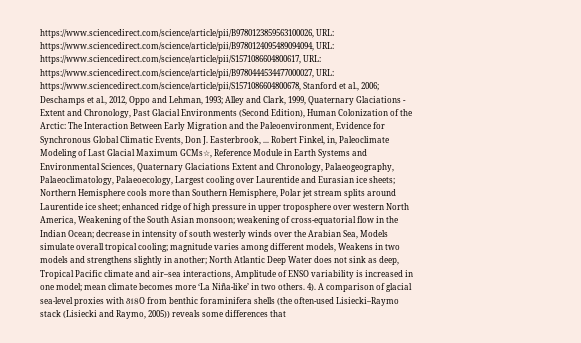https://www.sciencedirect.com/science/article/pii/B9780123859563100026, URL: https://www.sciencedirect.com/science/article/pii/B9780124095489094094, URL: https://www.sciencedirect.com/science/article/pii/S1571086604800617, URL: https://www.sciencedirect.com/science/article/pii/B9780444534477000027, URL: https://www.sciencedirect.com/science/article/pii/S1571086604800678, Stanford et al., 2006; Deschamps et al., 2012, Oppo and Lehman, 1993; Alley and Clark, 1999, Quaternary Glaciations - Extent and Chronology, Past Glacial Environments (Second Edition), Human Colonization of the Arctic: The Interaction Between Early Migration and the Paleoenvironment, Evidence for Synchronous Global Climatic Events, Don J. Easterbrook, ... Robert Finkel, in, Paleoclimate Modeling of Last Glacial Maximum GCMs☆, Reference Module in Earth Systems and Environmental Sciences, Quaternary Glaciations Extent and Chronology, Palaeogeography, Palaeoclimatology, Palaeoecology, Largest cooling over Laurentide and Eurasian ice sheets; Northern Hemisphere cools more than Southern Hemisphere, Polar jet stream splits around Laurentide ice sheet; enhanced ridge of high pressure in upper troposphere over western North America, Weakening of the South Asian monsoon; weakening of cross-equatorial flow in the Indian Ocean; decrease in intensity of south westerly winds over the Arabian Sea, Models simulate overall tropical cooling; magnitude varies among different models, Weakens in two models and strengthens slightly in another; North Atlantic Deep Water does not sink as deep, Tropical Pacific climate and air–sea interactions, Amplitude of ENSO variability is increased in one model; mean climate becomes more ‘La Niña-like’ in two others. 4). A comparison of glacial sea-level proxies with δ18O from benthic foraminifera shells (the often-used Lisiecki–Raymo stack (Lisiecki and Raymo, 2005)) reveals some differences that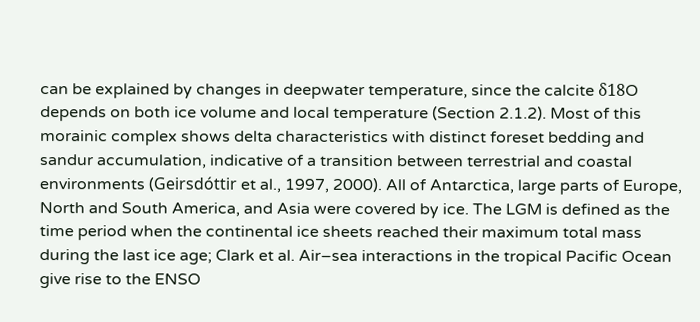can be explained by changes in deepwater temperature, since the calcite δ18O depends on both ice volume and local temperature (Section 2.1.2). Most of this morainic complex shows delta characteristics with distinct foreset bedding and sandur accumulation, indicative of a transition between terrestrial and coastal environments (Geirsdóttir et al., 1997, 2000). All of Antarctica, large parts of Europe, North and South America, and Asia were covered by ice. The LGM is defined as the time period when the continental ice sheets reached their maximum total mass during the last ice age; Clark et al. Air–sea interactions in the tropical Pacific Ocean give rise to the ENSO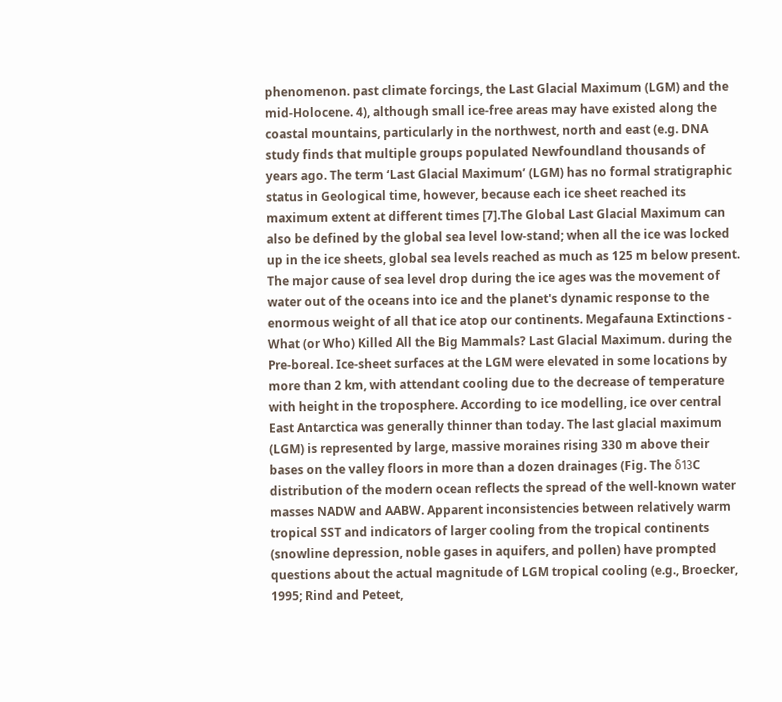phenomenon. past climate forcings, the Last Glacial Maximum (LGM) and the mid-Holocene. 4), although small ice-free areas may have existed along the coastal mountains, particularly in the northwest, north and east (e.g. DNA study finds that multiple groups populated Newfoundland thousands of years ago. The term ‘Last Glacial Maximum’ (LGM) has no formal stratigraphic status in Geological time, however, because each ice sheet reached its maximum extent at different times [7].The Global Last Glacial Maximum can also be defined by the global sea level low-stand; when all the ice was locked up in the ice sheets, global sea levels reached as much as 125 m below present. The major cause of sea level drop during the ice ages was the movement of water out of the oceans into ice and the planet's dynamic response to the enormous weight of all that ice atop our continents. Megafauna Extinctions - What (or Who) Killed All the Big Mammals? Last Glacial Maximum. during the Pre-boreal. Ice-sheet surfaces at the LGM were elevated in some locations by more than 2 km, with attendant cooling due to the decrease of temperature with height in the troposphere. According to ice modelling, ice over central East Antarctica was generally thinner than today. The last glacial maximum (LGM) is represented by large, massive moraines rising 330 m above their bases on the valley floors in more than a dozen drainages (Fig. The δ13C distribution of the modern ocean reflects the spread of the well-known water masses NADW and AABW. Apparent inconsistencies between relatively warm tropical SST and indicators of larger cooling from the tropical continents (snowline depression, noble gases in aquifers, and pollen) have prompted questions about the actual magnitude of LGM tropical cooling (e.g., Broecker, 1995; Rind and Peteet,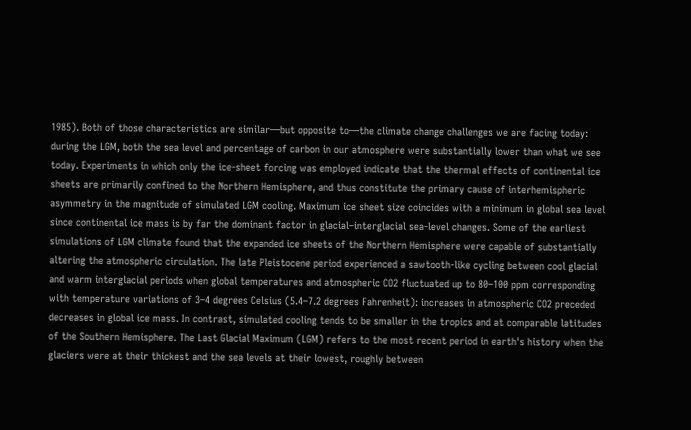1985). Both of those characteristics are similar—but opposite to—the climate change challenges we are facing today: during the LGM, both the sea level and percentage of carbon in our atmosphere were substantially lower than what we see today. Experiments in which only the ice-sheet forcing was employed indicate that the thermal effects of continental ice sheets are primarily confined to the Northern Hemisphere, and thus constitute the primary cause of interhemispheric asymmetry in the magnitude of simulated LGM cooling. Maximum ice sheet size coincides with a minimum in global sea level since continental ice mass is by far the dominant factor in glacial–interglacial sea-level changes. Some of the earliest simulations of LGM climate found that the expanded ice sheets of the Northern Hemisphere were capable of substantially altering the atmospheric circulation. The late Pleistocene period experienced a sawtooth-like cycling between cool glacial and warm interglacial periods when global temperatures and atmospheric CO2 fluctuated up to 80–100 ppm corresponding with temperature variations of 3–4 degrees Celsius (5.4–7.2 degrees Fahrenheit): increases in atmospheric CO2 preceded decreases in global ice mass. In contrast, simulated cooling tends to be smaller in the tropics and at comparable latitudes of the Southern Hemisphere. The Last Glacial Maximum (LGM) refers to the most recent period in earth's history when the glaciers were at their thickest and the sea levels at their lowest, roughly between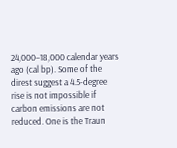24,000–18,000 calendar years ago (cal bp). Some of the direst suggest a 4.5-degree rise is not impossible if carbon emissions are not reduced. One is the Traun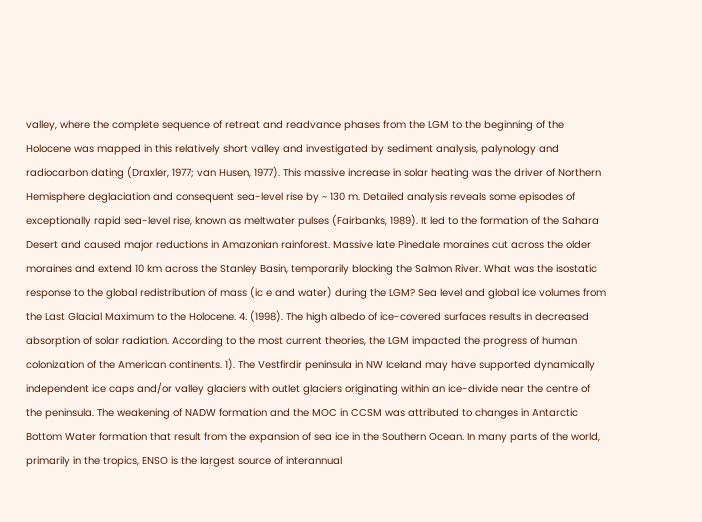valley, where the complete sequence of retreat and readvance phases from the LGM to the beginning of the Holocene was mapped in this relatively short valley and investigated by sediment analysis, palynology and radiocarbon dating (Draxler, 1977; van Husen, 1977). This massive increase in solar heating was the driver of Northern Hemisphere deglaciation and consequent sea-level rise by ~ 130 m. Detailed analysis reveals some episodes of exceptionally rapid sea-level rise, known as meltwater pulses (Fairbanks, 1989). It led to the formation of the Sahara Desert and caused major reductions in Amazonian rainforest. Massive late Pinedale moraines cut across the older moraines and extend 10 km across the Stanley Basin, temporarily blocking the Salmon River. What was the isostatic response to the global redistribution of mass (ic e and water) during the LGM? Sea level and global ice volumes from the Last Glacial Maximum to the Holocene. 4. (1998). The high albedo of ice-covered surfaces results in decreased absorption of solar radiation. According to the most current theories, the LGM impacted the progress of human colonization of the American continents. 1). The Vestfirdir peninsula in NW Iceland may have supported dynamically independent ice caps and/or valley glaciers with outlet glaciers originating within an ice-divide near the centre of the peninsula. The weakening of NADW formation and the MOC in CCSM was attributed to changes in Antarctic Bottom Water formation that result from the expansion of sea ice in the Southern Ocean. In many parts of the world, primarily in the tropics, ENSO is the largest source of interannual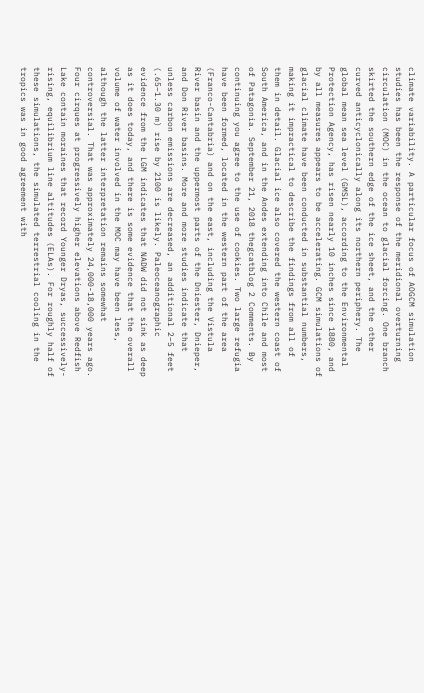climate variability. A particular focus of AOGCM simulation studies has been the response of the meridional overturning circulation (MOC) in the ocean to glacial forcing. One branch skirted the southern edge of the ice sheet, and the other curved anticyclonically along its northern periphery. The global mean sea level (GMSL), according to the Environmental Protection Agency, has risen nearly 10 inches since 1880, and by all measures appears to be accelerating. GCM simulations of glacial climate have been conducted in substantial numbers, making it impractical to describe the findings from all of them in detail. Glacial ice also covered the western coast of South America, and in the Andes extending into Chile and most of Patagonia. September 21, 2018 thegcatblog 2 Comments. By continuing you agree to the use of cookies. Two large refugia have been formed, located in the western part of the area (Franco-Cantabria) and on the east, including the Vistula River basin and the uppermost parts of the Dniester, Dnieper, and Don River basins. More and more studies indicate that unless carbon emissions are decreased, an additional 2–5 feet (.65–1.30 m) rise by 2100 is likely. Paleoceanographic evidence from the LGM indicates that NADW did not sink as deep as it does today, and there is some evidence that the overall volume of water involved in the MOC may have been less, although the latter interpretation remains somewhat controversial. That was approximately 24,000-18,000 years ago. Four cirques at progressively higher elevations above Redfish Lake contain moraines that record Younger Dryas, successively-rising, equilibrium line altitudes (ELAs). For roughly half of these simulations, the simulated terrestrial cooling in the tropics was in good agreement with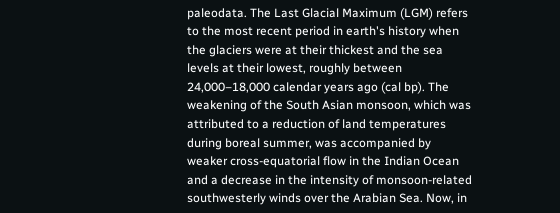paleodata. The Last Glacial Maximum (LGM) refers to the most recent period in earth's history when the glaciers were at their thickest and the sea levels at their lowest, roughly between 24,000–18,000 calendar years ago (cal bp). The weakening of the South Asian monsoon, which was attributed to a reduction of land temperatures during boreal summer, was accompanied by weaker cross-equatorial flow in the Indian Ocean and a decrease in the intensity of monsoon-related southwesterly winds over the Arabian Sea. Now, in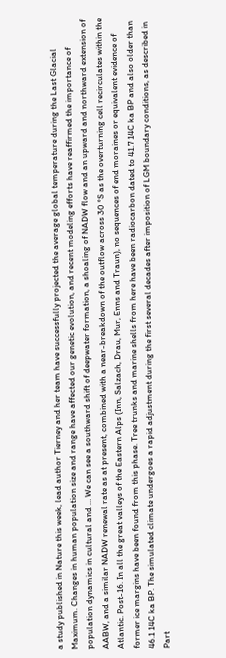a study published in Nature this week, lead author Tierney and her team have successfully projected the average global temperature during the Last Glacial Maximum. Changes in human population size and range have affected our genetic evolution, and recent modeling efforts have reaffirmed the importance of population dynamics in cultural and … We can see a southward shift of deepwater formation, a shoaling of NADW flow and an upward and northward extension of AABW, and a similar NADW renewal rate as at present, combined with a near-breakdown of the outflow across 30 °S as the overturning cell recirculates within the Atlantic. Post-16. In all the great valleys of the Eastern Alps (Inn, Salzach, Drau, Mur, Enns and Traun), no sequences of end moraines or equivalent evidence of former ice margins have been found from this phase. Tree trunks and marine shells from here have been radiocarbon dated to 41.7 14C ka BP and also older than 46.1 14C ka BP. The simulated climate undergoes a rapid adjustment during the first several decades after imposition of LGM boundary conditions, as described in Part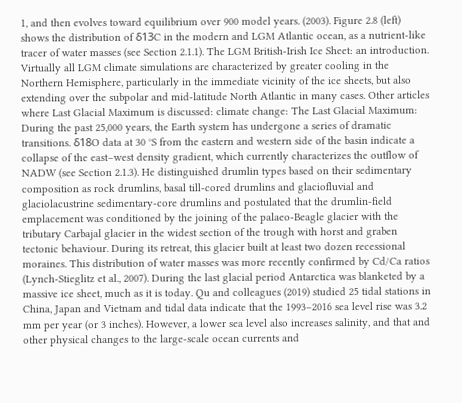1, and then evolves toward equilibrium over 900 model years. (2003). Figure 2.8 (left) shows the distribution of δ13C in the modern and LGM Atlantic ocean, as a nutrient-like tracer of water masses (see Section 2.1.1). The LGM British-Irish Ice Sheet: an introduction. Virtually all LGM climate simulations are characterized by greater cooling in the Northern Hemisphere, particularly in the immediate vicinity of the ice sheets, but also extending over the subpolar and mid-latitude North Atlantic in many cases. Other articles where Last Glacial Maximum is discussed: climate change: The Last Glacial Maximum: During the past 25,000 years, the Earth system has undergone a series of dramatic transitions. δ18O data at 30 °S from the eastern and western side of the basin indicate a collapse of the east–west density gradient, which currently characterizes the outflow of NADW (see Section 2.1.3). He distinguished drumlin types based on their sedimentary composition as rock drumlins, basal till-cored drumlins and glaciofluvial and glaciolacustrine sedimentary-core drumlins and postulated that the drumlin-field emplacement was conditioned by the joining of the palaeo-Beagle glacier with the tributary Carbajal glacier in the widest section of the trough with horst and graben tectonic behaviour. During its retreat, this glacier built at least two dozen recessional moraines. This distribution of water masses was more recently confirmed by Cd/Ca ratios (Lynch-Stieglitz et al., 2007). During the last glacial period Antarctica was blanketed by a massive ice sheet, much as it is today. Qu and colleagues (2019) studied 25 tidal stations in China, Japan and Vietnam and tidal data indicate that the 1993–2016 sea level rise was 3.2 mm per year (or 3 inches). However, a lower sea level also increases salinity, and that and other physical changes to the large-scale ocean currents and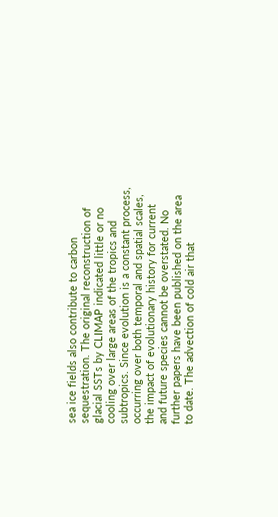sea ice fields also contribute to carbon sequestration. The original reconstruction of glacial SSTs by CLIMAP indicated little or no cooling over large areas of the tropics and subtropics. Since evolution is a constant process, occurring over both temporal and spatial scales, the impact of evolutionary history for current and future species cannot be overstated. No further papers have been published on the area to date. The advection of cold air that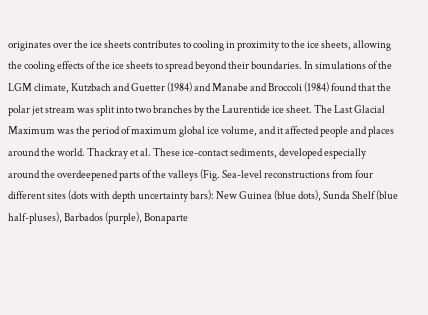originates over the ice sheets contributes to cooling in proximity to the ice sheets, allowing the cooling effects of the ice sheets to spread beyond their boundaries. In simulations of the LGM climate, Kutzbach and Guetter (1984) and Manabe and Broccoli (1984) found that the polar jet stream was split into two branches by the Laurentide ice sheet. The Last Glacial Maximum was the period of maximum global ice volume, and it affected people and places around the world. Thackray et al. These ice-contact sediments, developed especially around the overdeepened parts of the valleys (Fig. Sea-level reconstructions from four different sites (dots with depth uncertainty bars): New Guinea (blue dots), Sunda Shelf (blue half-pluses), Barbados (purple), Bonaparte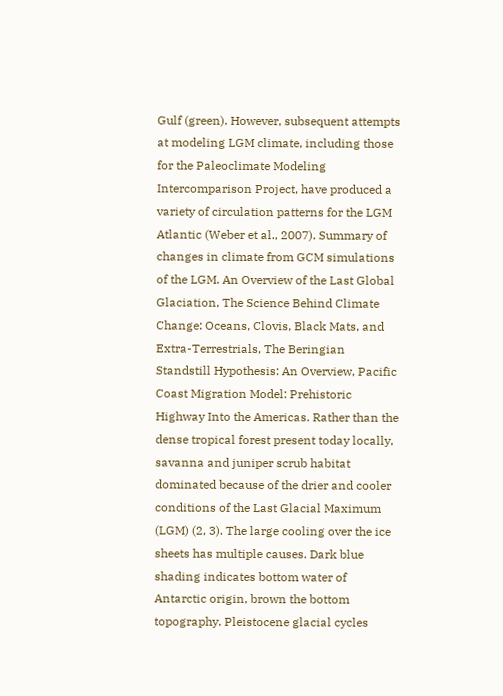Gulf (green). However, subsequent attempts at modeling LGM climate, including those for the Paleoclimate Modeling Intercomparison Project, have produced a variety of circulation patterns for the LGM Atlantic (Weber et al., 2007). Summary of changes in climate from GCM simulations of the LGM. An Overview of the Last Global Glaciation, The Science Behind Climate Change: Oceans, Clovis, Black Mats, and Extra-Terrestrials, The Beringian Standstill Hypothesis: An Overview, Pacific Coast Migration Model: Prehistoric Highway Into the Americas. Rather than the dense tropical forest present today locally, savanna and juniper scrub habitat dominated because of the drier and cooler conditions of the Last Glacial Maximum (LGM) (2, 3). The large cooling over the ice sheets has multiple causes. Dark blue shading indicates bottom water of Antarctic origin, brown the bottom topography. Pleistocene glacial cycles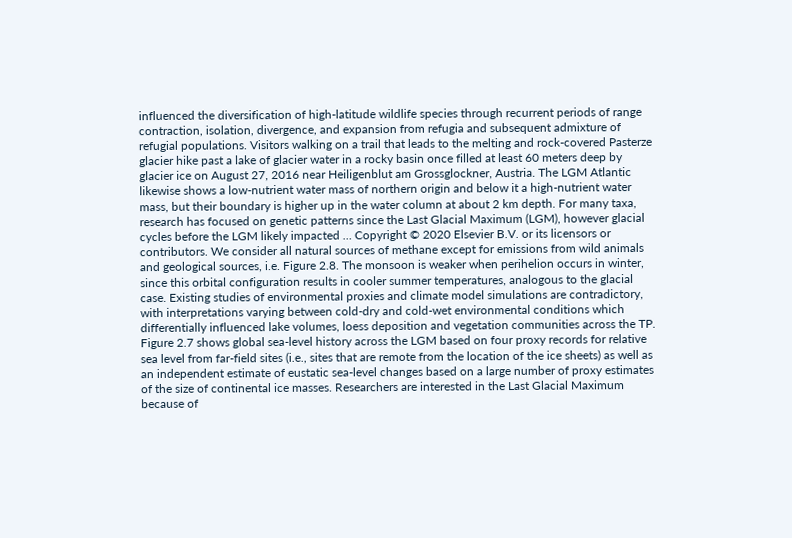influenced the diversification of high-latitude wildlife species through recurrent periods of range contraction, isolation, divergence, and expansion from refugia and subsequent admixture of refugial populations. Visitors walking on a trail that leads to the melting and rock-covered Pasterze glacier hike past a lake of glacier water in a rocky basin once filled at least 60 meters deep by glacier ice on August 27, 2016 near Heiligenblut am Grossglockner, Austria. The LGM Atlantic likewise shows a low-nutrient water mass of northern origin and below it a high-nutrient water mass, but their boundary is higher up in the water column at about 2 km depth. For many taxa, research has focused on genetic patterns since the Last Glacial Maximum (LGM), however glacial cycles before the LGM likely impacted … Copyright © 2020 Elsevier B.V. or its licensors or contributors. We consider all natural sources of methane except for emissions from wild animals and geological sources, i.e. Figure 2.8. The monsoon is weaker when perihelion occurs in winter, since this orbital configuration results in cooler summer temperatures, analogous to the glacial case. Existing studies of environmental proxies and climate model simulations are contradictory, with interpretations varying between cold-dry and cold-wet environmental conditions which differentially influenced lake volumes, loess deposition and vegetation communities across the TP. Figure 2.7 shows global sea-level history across the LGM based on four proxy records for relative sea level from far-field sites (i.e., sites that are remote from the location of the ice sheets) as well as an independent estimate of eustatic sea-level changes based on a large number of proxy estimates of the size of continental ice masses. Researchers are interested in the Last Glacial Maximum because of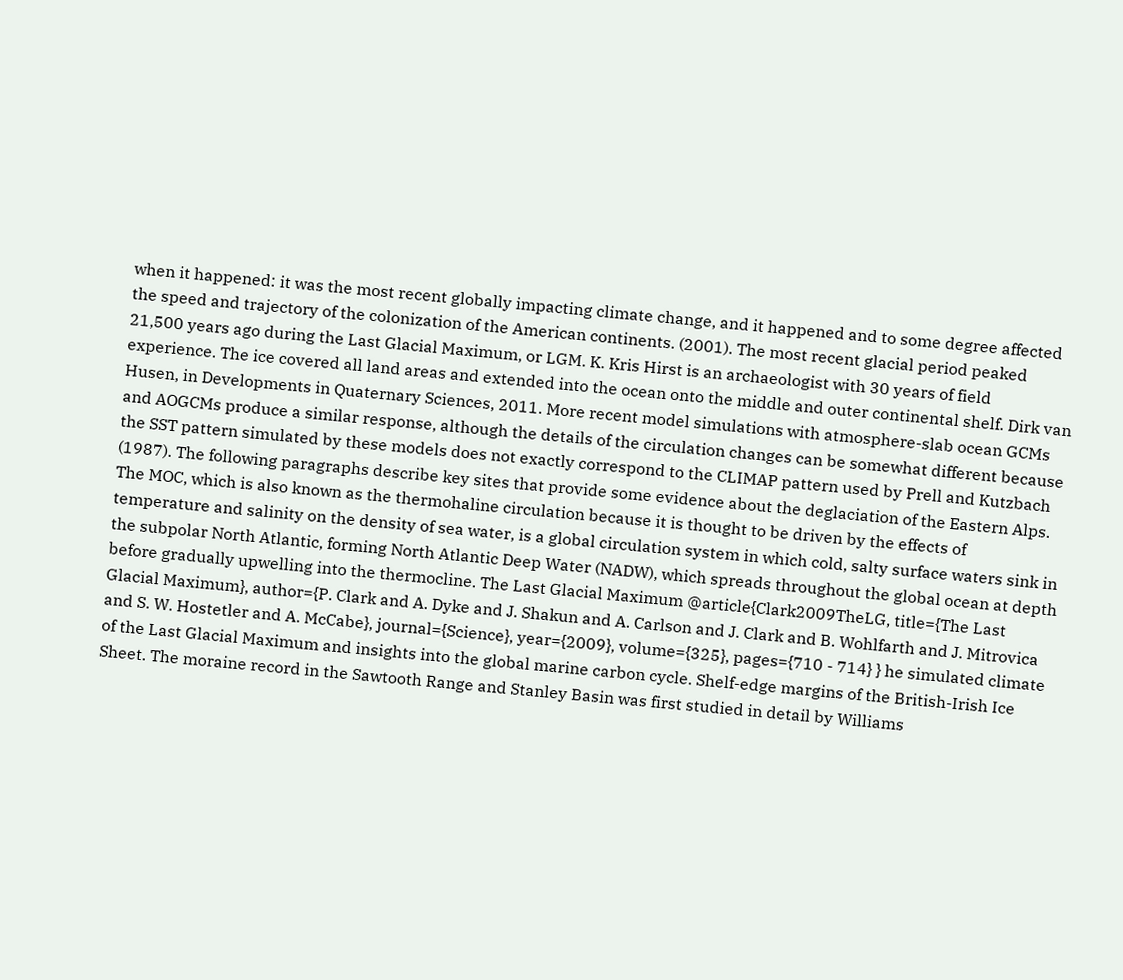when it happened: it was the most recent globally impacting climate change, and it happened and to some degree affected the speed and trajectory of the colonization of the American continents. (2001). The most recent glacial period peaked 21,500 years ago during the Last Glacial Maximum, or LGM. K. Kris Hirst is an archaeologist with 30 years of field experience. The ice covered all land areas and extended into the ocean onto the middle and outer continental shelf. Dirk van Husen, in Developments in Quaternary Sciences, 2011. More recent model simulations with atmosphere-slab ocean GCMs and AOGCMs produce a similar response, although the details of the circulation changes can be somewhat different because the SST pattern simulated by these models does not exactly correspond to the CLIMAP pattern used by Prell and Kutzbach (1987). The following paragraphs describe key sites that provide some evidence about the deglaciation of the Eastern Alps. The MOC, which is also known as the thermohaline circulation because it is thought to be driven by the effects of temperature and salinity on the density of sea water, is a global circulation system in which cold, salty surface waters sink in the subpolar North Atlantic, forming North Atlantic Deep Water (NADW), which spreads throughout the global ocean at depth before gradually upwelling into the thermocline. The Last Glacial Maximum @article{Clark2009TheLG, title={The Last Glacial Maximum}, author={P. Clark and A. Dyke and J. Shakun and A. Carlson and J. Clark and B. Wohlfarth and J. Mitrovica and S. W. Hostetler and A. McCabe}, journal={Science}, year={2009}, volume={325}, pages={710 - 714} } he simulated climate of the Last Glacial Maximum and insights into the global marine carbon cycle. Shelf-edge margins of the British-Irish Ice Sheet. The moraine record in the Sawtooth Range and Stanley Basin was first studied in detail by Williams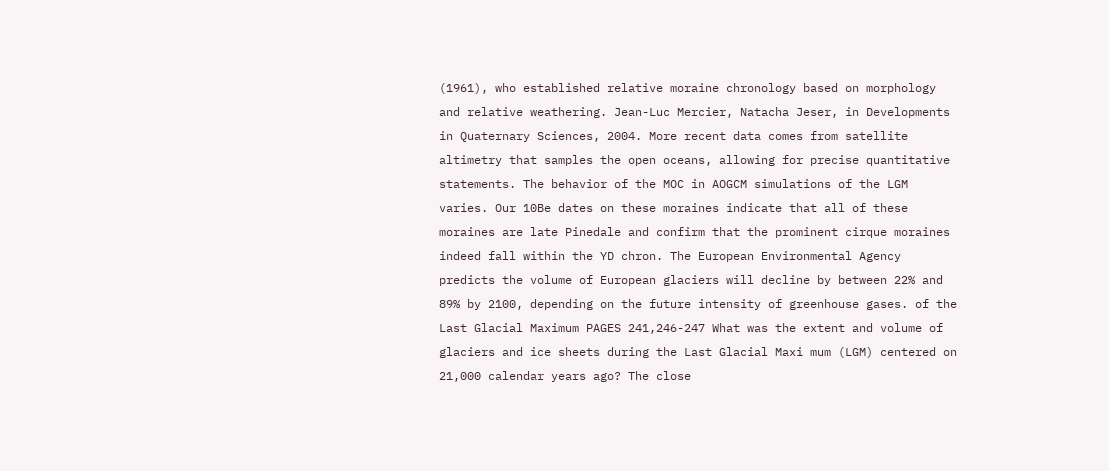(1961), who established relative moraine chronology based on morphology and relative weathering. Jean-Luc Mercier, Natacha Jeser, in Developments in Quaternary Sciences, 2004. More recent data comes from satellite altimetry that samples the open oceans, allowing for precise quantitative statements. The behavior of the MOC in AOGCM simulations of the LGM varies. Our 10Be dates on these moraines indicate that all of these moraines are late Pinedale and confirm that the prominent cirque moraines indeed fall within the YD chron. The European Environmental Agency predicts the volume of European glaciers will decline by between 22% and 89% by 2100, depending on the future intensity of greenhouse gases. of the Last Glacial Maximum PAGES 241,246-247 What was the extent and volume of glaciers and ice sheets during the Last Glacial Maxi mum (LGM) centered on 21,000 calendar years ago? The close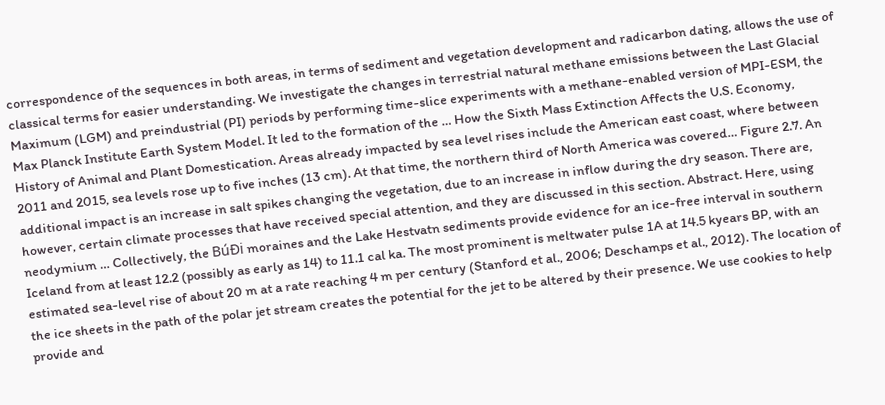correspondence of the sequences in both areas, in terms of sediment and vegetation development and radicarbon dating, allows the use of classical terms for easier understanding. We investigate the changes in terrestrial natural methane emissions between the Last Glacial Maximum (LGM) and preindustrial (PI) periods by performing time-slice experiments with a methane-enabled version of MPI-ESM, the Max Planck Institute Earth System Model. It led to the formation of the … How the Sixth Mass Extinction Affects the U.S. Economy, History of Animal and Plant Domestication. Areas already impacted by sea level rises include the American east coast, where between 2011 and 2015, sea levels rose up to five inches (13 cm). At that time, the northern third of North America was covered… Figure 2.7. An additional impact is an increase in salt spikes changing the vegetation, due to an increase in inflow during the dry season. There are, however, certain climate processes that have received special attention, and they are discussed in this section. Abstract. Here, using neodymium … Collectively, the BúÐi moraines and the Lake Hestvatn sediments provide evidence for an ice-free interval in southern Iceland from at least 12.2 (possibly as early as 14) to 11.1 cal ka. The most prominent is meltwater pulse 1A at 14.5 kyears BP, with an estimated sea-level rise of about 20 m at a rate reaching 4 m per century (Stanford et al., 2006; Deschamps et al., 2012). The location of the ice sheets in the path of the polar jet stream creates the potential for the jet to be altered by their presence. We use cookies to help provide and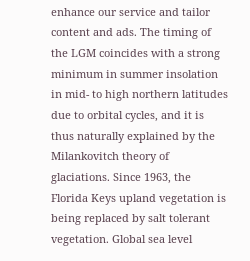enhance our service and tailor content and ads. The timing of the LGM coincides with a strong minimum in summer insolation in mid- to high northern latitudes due to orbital cycles, and it is thus naturally explained by the Milankovitch theory of glaciations. Since 1963, the Florida Keys upland vegetation is being replaced by salt tolerant vegetation. Global sea level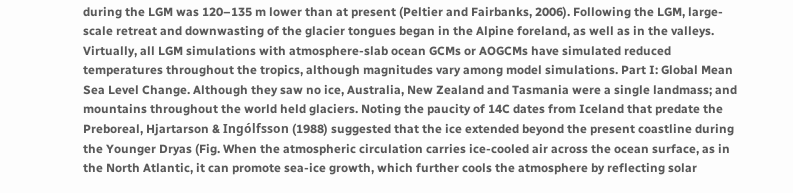during the LGM was 120–135 m lower than at present (Peltier and Fairbanks, 2006). Following the LGM, large-scale retreat and downwasting of the glacier tongues began in the Alpine foreland, as well as in the valleys. Virtually, all LGM simulations with atmosphere-slab ocean GCMs or AOGCMs have simulated reduced temperatures throughout the tropics, although magnitudes vary among model simulations. Part I: Global Mean Sea Level Change. Although they saw no ice, Australia, New Zealand and Tasmania were a single landmass; and mountains throughout the world held glaciers. Noting the paucity of 14C dates from Iceland that predate the Preboreal, Hjartarson & Ingólfsson (1988) suggested that the ice extended beyond the present coastline during the Younger Dryas (Fig. When the atmospheric circulation carries ice-cooled air across the ocean surface, as in the North Atlantic, it can promote sea-ice growth, which further cools the atmosphere by reflecting solar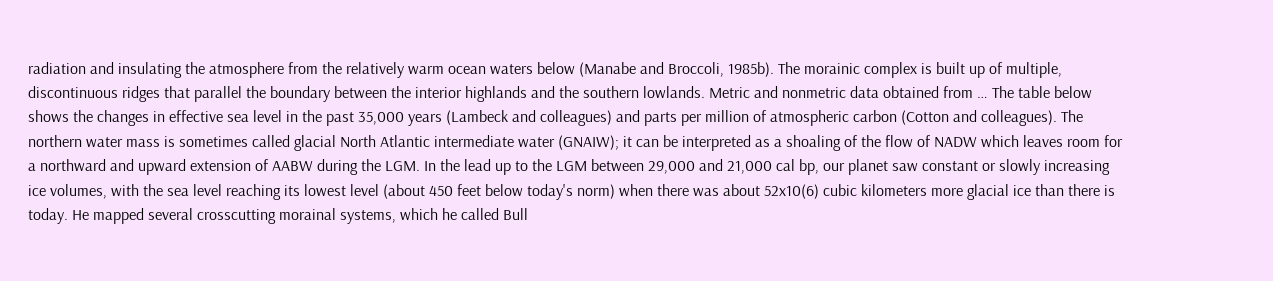radiation and insulating the atmosphere from the relatively warm ocean waters below (Manabe and Broccoli, 1985b). The morainic complex is built up of multiple, discontinuous ridges that parallel the boundary between the interior highlands and the southern lowlands. Metric and nonmetric data obtained from … The table below shows the changes in effective sea level in the past 35,000 years (Lambeck and colleagues) and parts per million of atmospheric carbon (Cotton and colleagues). The northern water mass is sometimes called glacial North Atlantic intermediate water (GNAIW); it can be interpreted as a shoaling of the flow of NADW which leaves room for a northward and upward extension of AABW during the LGM. In the lead up to the LGM between 29,000 and 21,000 cal bp, our planet saw constant or slowly increasing ice volumes, with the sea level reaching its lowest level (about 450 feet below today's norm) when there was about 52x10(6) cubic kilometers more glacial ice than there is today. He mapped several crosscutting morainal systems, which he called Bull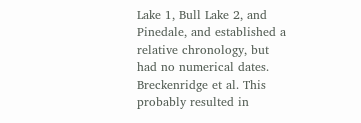Lake 1, Bull Lake 2, and Pinedale, and established a relative chronology, but had no numerical dates. Breckenridge et al. This probably resulted in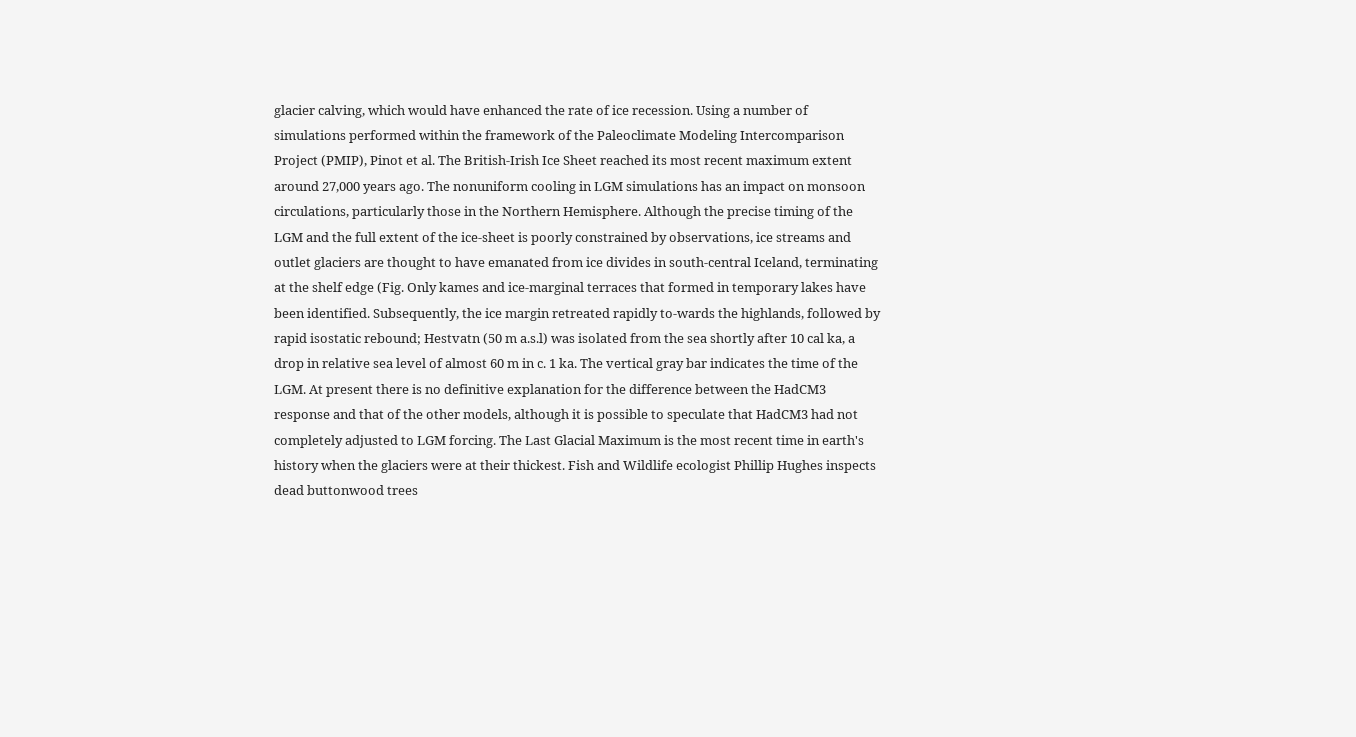glacier calving, which would have enhanced the rate of ice recession. Using a number of simulations performed within the framework of the Paleoclimate Modeling Intercomparison Project (PMIP), Pinot et al. The British-Irish Ice Sheet reached its most recent maximum extent around 27,000 years ago. The nonuniform cooling in LGM simulations has an impact on monsoon circulations, particularly those in the Northern Hemisphere. Although the precise timing of the LGM and the full extent of the ice-sheet is poorly constrained by observations, ice streams and outlet glaciers are thought to have emanated from ice divides in south-central Iceland, terminating at the shelf edge (Fig. Only kames and ice-marginal terraces that formed in temporary lakes have been identified. Subsequently, the ice margin retreated rapidly to-wards the highlands, followed by rapid isostatic rebound; Hestvatn (50 m a.s.l) was isolated from the sea shortly after 10 cal ka, a drop in relative sea level of almost 60 m in c. 1 ka. The vertical gray bar indicates the time of the LGM. At present there is no definitive explanation for the difference between the HadCM3 response and that of the other models, although it is possible to speculate that HadCM3 had not completely adjusted to LGM forcing. The Last Glacial Maximum is the most recent time in earth's history when the glaciers were at their thickest. Fish and Wildlife ecologist Phillip Hughes inspects dead buttonwood trees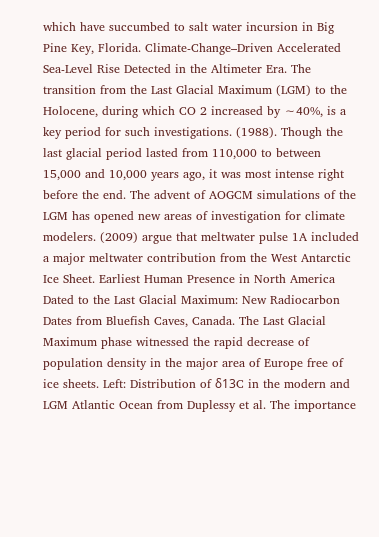which have succumbed to salt water incursion in Big Pine Key, Florida. Climate-Change–Driven Accelerated Sea-Level Rise Detected in the Altimeter Era. The transition from the Last Glacial Maximum (LGM) to the Holocene, during which CO 2 increased by ∼40%, is a key period for such investigations. (1988). Though the last glacial period lasted from 110,000 to between 15,000 and 10,000 years ago, it was most intense right before the end. The advent of AOGCM simulations of the LGM has opened new areas of investigation for climate modelers. (2009) argue that meltwater pulse 1A included a major meltwater contribution from the West Antarctic Ice Sheet. Earliest Human Presence in North America Dated to the Last Glacial Maximum: New Radiocarbon Dates from Bluefish Caves, Canada. The Last Glacial Maximum phase witnessed the rapid decrease of population density in the major area of Europe free of ice sheets. Left: Distribution of δ13C in the modern and LGM Atlantic Ocean from Duplessy et al. The importance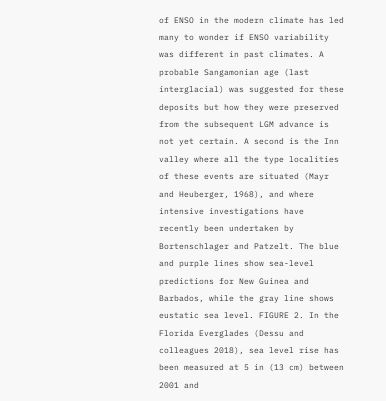of ENSO in the modern climate has led many to wonder if ENSO variability was different in past climates. A probable Sangamonian age (last interglacial) was suggested for these deposits but how they were preserved from the subsequent LGM advance is not yet certain. A second is the Inn valley where all the type localities of these events are situated (Mayr and Heuberger, 1968), and where intensive investigations have recently been undertaken by Bortenschlager and Patzelt. The blue and purple lines show sea-level predictions for New Guinea and Barbados, while the gray line shows eustatic sea level. FIGURE 2. In the Florida Everglades (Dessu and colleagues 2018), sea level rise has been measured at 5 in (13 cm) between 2001 and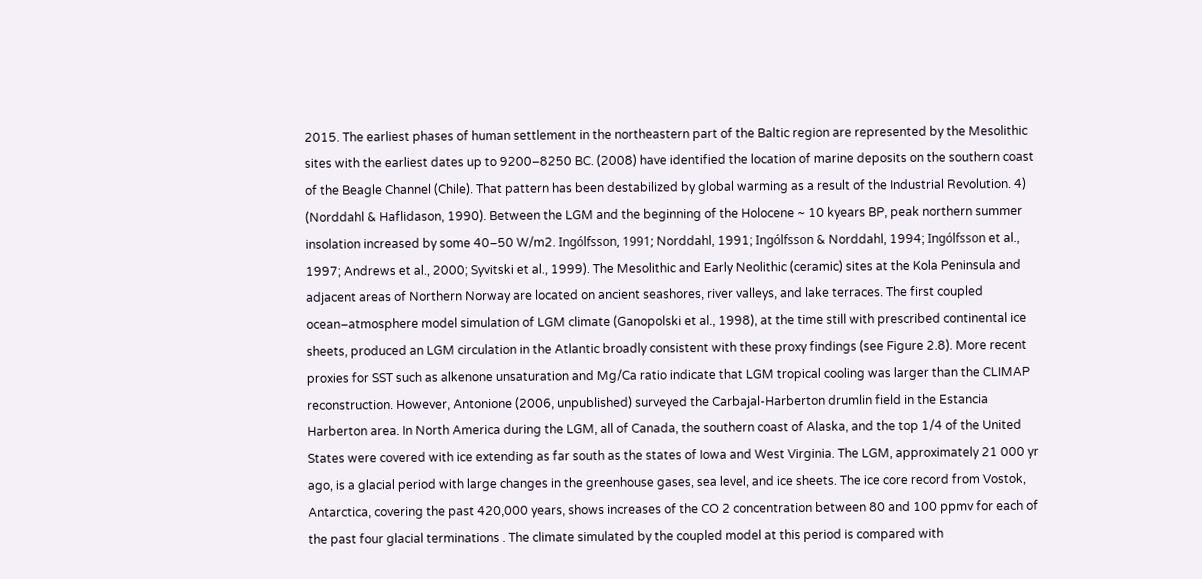2015. The earliest phases of human settlement in the northeastern part of the Baltic region are represented by the Mesolithic sites with the earliest dates up to 9200–8250 BC. (2008) have identified the location of marine deposits on the southern coast of the Beagle Channel (Chile). That pattern has been destabilized by global warming as a result of the Industrial Revolution. 4) (Norddahl & Haflidason, 1990). Between the LGM and the beginning of the Holocene ~ 10 kyears BP, peak northern summer insolation increased by some 40–50 W/m2. Ingólfsson, 1991; Norddahl, 1991; Ingólfsson & Norddahl, 1994; Ingólfsson et al., 1997; Andrews et al., 2000; Syvitski et al., 1999). The Mesolithic and Early Neolithic (ceramic) sites at the Kola Peninsula and adjacent areas of Northern Norway are located on ancient seashores, river valleys, and lake terraces. The first coupled ocean–atmosphere model simulation of LGM climate (Ganopolski et al., 1998), at the time still with prescribed continental ice sheets, produced an LGM circulation in the Atlantic broadly consistent with these proxy findings (see Figure 2.8). More recent proxies for SST such as alkenone unsaturation and Mg/Ca ratio indicate that LGM tropical cooling was larger than the CLIMAP reconstruction. However, Antonione (2006, unpublished) surveyed the Carbajal-Harberton drumlin field in the Estancia Harberton area. In North America during the LGM, all of Canada, the southern coast of Alaska, and the top 1/4 of the United States were covered with ice extending as far south as the states of Iowa and West Virginia. The LGM, approximately 21 000 yr ago, is a glacial period with large changes in the greenhouse gases, sea level, and ice sheets. The ice core record from Vostok, Antarctica, covering the past 420,000 years, shows increases of the CO 2 concentration between 80 and 100 ppmv for each of the past four glacial terminations . The climate simulated by the coupled model at this period is compared with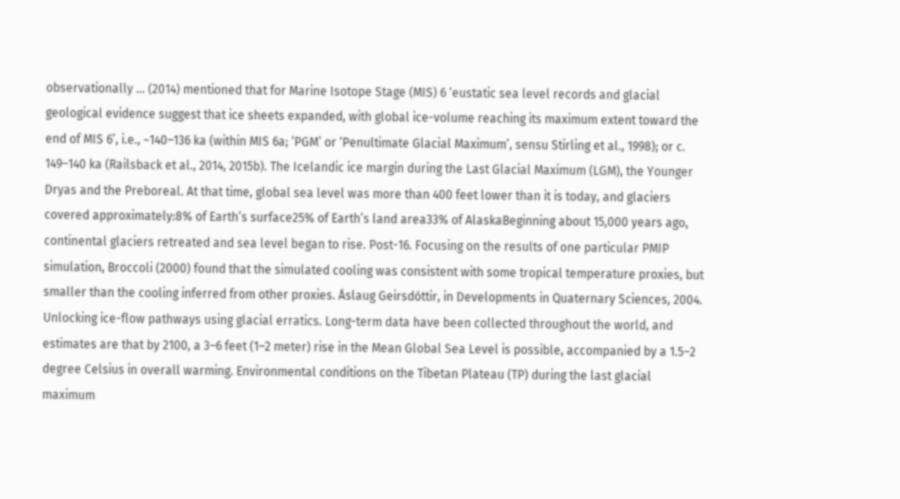observationally … (2014) mentioned that for Marine Isotope Stage (MIS) 6 ‘eustatic sea level records and glacial geological evidence suggest that ice sheets expanded, with global ice-volume reaching its maximum extent toward the end of MIS 6’, i.e., ~140–136 ka (within MIS 6a; ‘PGM’ or ‘Penultimate Glacial Maximum’, sensu Stirling et al., 1998); or c. 149–140 ka (Railsback et al., 2014, 2015b). The Icelandic ice margin during the Last Glacial Maximum (LGM), the Younger Dryas and the Preboreal. At that time, global sea level was more than 400 feet lower than it is today, and glaciers covered approximately:8% of Earth’s surface25% of Earth’s land area33% of AlaskaBeginning about 15,000 years ago, continental glaciers retreated and sea level began to rise. Post-16. Focusing on the results of one particular PMIP simulation, Broccoli (2000) found that the simulated cooling was consistent with some tropical temperature proxies, but smaller than the cooling inferred from other proxies. Áslaug Geirsdóttir, in Developments in Quaternary Sciences, 2004. Unlocking ice-flow pathways using glacial erratics. Long-term data have been collected throughout the world, and estimates are that by 2100, a 3–6 feet (1–2 meter) rise in the Mean Global Sea Level is possible, accompanied by a 1.5–2 degree Celsius in overall warming. Environmental conditions on the Tibetan Plateau (TP) during the last glacial maximum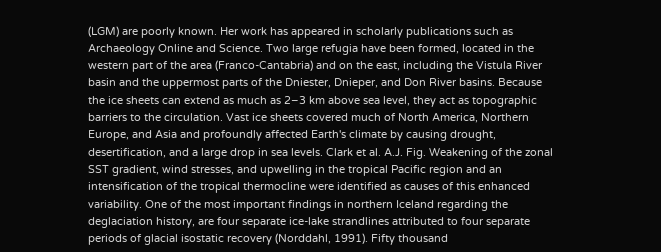(LGM) are poorly known. Her work has appeared in scholarly publications such as Archaeology Online and Science. Two large refugia have been formed, located in the western part of the area (Franco-Cantabria) and on the east, including the Vistula River basin and the uppermost parts of the Dniester, Dnieper, and Don River basins. Because the ice sheets can extend as much as 2–3 km above sea level, they act as topographic barriers to the circulation. Vast ice sheets covered much of North America, Northern Europe, and Asia and profoundly affected Earth's climate by causing drought, desertification, and a large drop in sea levels. Clark et al. A.J. Fig. Weakening of the zonal SST gradient, wind stresses, and upwelling in the tropical Pacific region and an intensification of the tropical thermocline were identified as causes of this enhanced variability. One of the most important findings in northern Iceland regarding the deglaciation history, are four separate ice-lake strandlines attributed to four separate periods of glacial isostatic recovery (Norddahl, 1991). Fifty thousand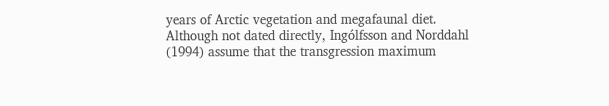years of Arctic vegetation and megafaunal diet. Although not dated directly, Ingólfsson and Norddahl (1994) assume that the transgression maximum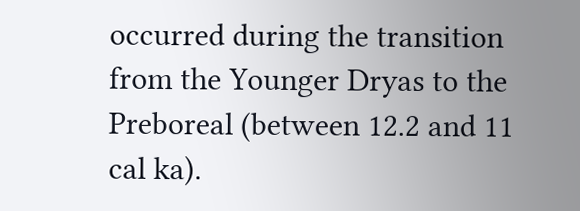occurred during the transition from the Younger Dryas to the Preboreal (between 12.2 and 11 cal ka).